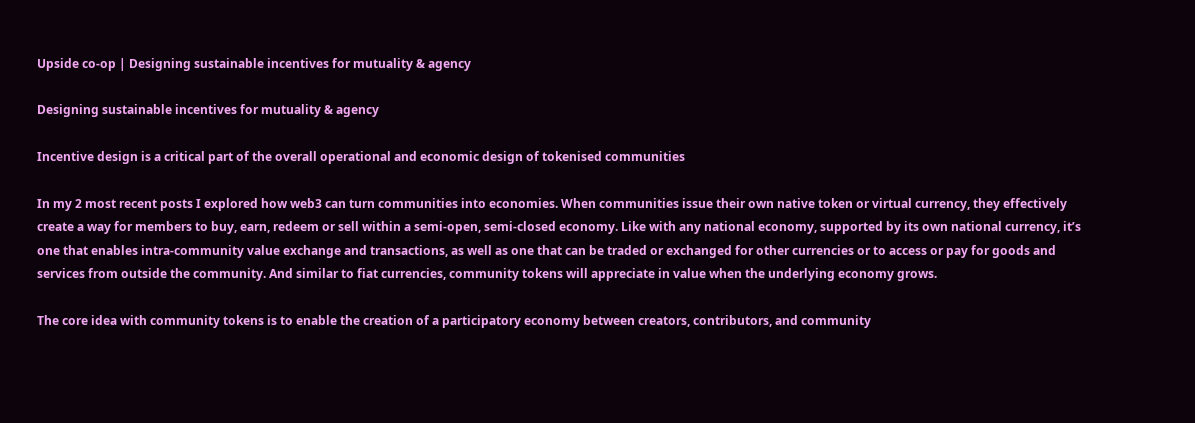Upside co-op | Designing sustainable incentives for mutuality & agency

Designing sustainable incentives for mutuality & agency

Incentive design is a critical part of the overall operational and economic design of tokenised communities

In my 2 most recent posts I explored how web3 can turn communities into economies. When communities issue their own native token or virtual currency, they effectively create a way for members to buy, earn, redeem or sell within a semi-open, semi-closed economy. Like with any national economy, supported by its own national currency, it’s one that enables intra-community value exchange and transactions, as well as one that can be traded or exchanged for other currencies or to access or pay for goods and services from outside the community. And similar to fiat currencies, community tokens will appreciate in value when the underlying economy grows.

The core idea with community tokens is to enable the creation of a participatory economy between creators, contributors, and community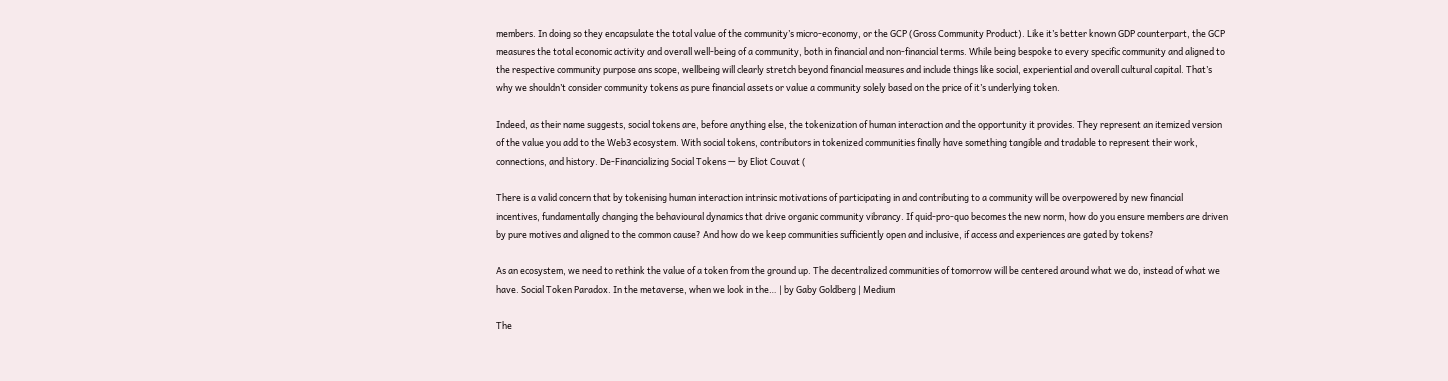members. In doing so they encapsulate the total value of the community’s micro-economy, or the GCP (Gross Community Product). Like it’s better known GDP counterpart, the GCP measures the total economic activity and overall well-being of a community, both in financial and non-financial terms. While being bespoke to every specific community and aligned to the respective community purpose ans scope, wellbeing will clearly stretch beyond financial measures and include things like social, experiential and overall cultural capital. That’s why we shouldn’t consider community tokens as pure financial assets or value a community solely based on the price of it’s underlying token.

Indeed, as their name suggests, social tokens are, before anything else, the tokenization of human interaction and the opportunity it provides. They represent an itemized version of the value you add to the Web3 ecosystem. With social tokens, contributors in tokenized communities finally have something tangible and tradable to represent their work, connections, and history. De-Financializing Social Tokens — by Eliot Couvat (

There is a valid concern that by tokenising human interaction intrinsic motivations of participating in and contributing to a community will be overpowered by new financial incentives, fundamentally changing the behavioural dynamics that drive organic community vibrancy. If quid-pro-quo becomes the new norm, how do you ensure members are driven by pure motives and aligned to the common cause? And how do we keep communities sufficiently open and inclusive, if access and experiences are gated by tokens?

As an ecosystem, we need to rethink the value of a token from the ground up. The decentralized communities of tomorrow will be centered around what we do, instead of what we have. Social Token Paradox. In the metaverse, when we look in the… | by Gaby Goldberg | Medium

The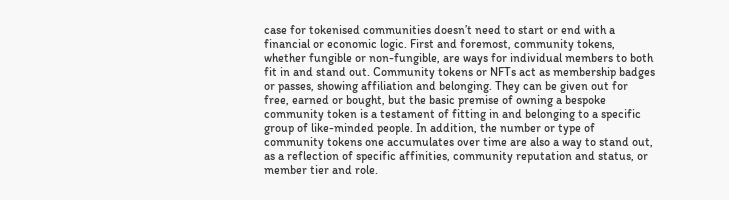case for tokenised communities doesn’t need to start or end with a financial or economic logic. First and foremost, community tokens, whether fungible or non-fungible, are ways for individual members to both fit in and stand out. Community tokens or NFTs act as membership badges or passes, showing affiliation and belonging. They can be given out for free, earned or bought, but the basic premise of owning a bespoke community token is a testament of fitting in and belonging to a specific group of like-minded people. In addition, the number or type of community tokens one accumulates over time are also a way to stand out, as a reflection of specific affinities, community reputation and status, or member tier and role.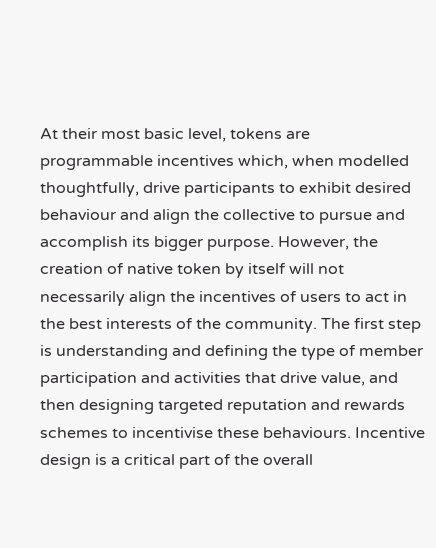At their most basic level, tokens are programmable incentives which, when modelled thoughtfully, drive participants to exhibit desired behaviour and align the collective to pursue and accomplish its bigger purpose. However, the creation of native token by itself will not necessarily align the incentives of users to act in the best interests of the community. The first step is understanding and defining the type of member participation and activities that drive value, and then designing targeted reputation and rewards schemes to incentivise these behaviours. Incentive design is a critical part of the overall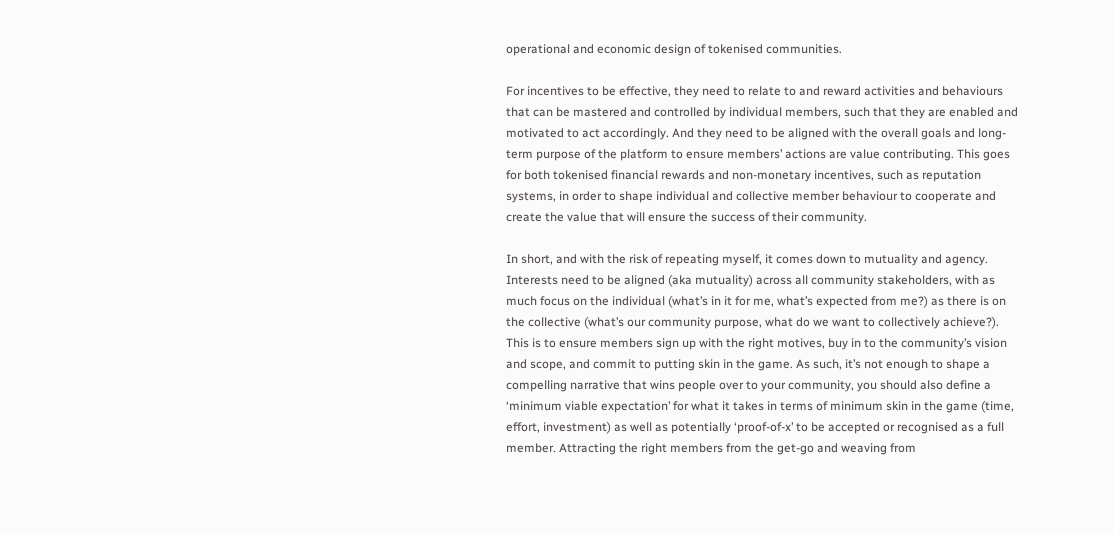operational and economic design of tokenised communities.

For incentives to be effective, they need to relate to and reward activities and behaviours that can be mastered and controlled by individual members, such that they are enabled and motivated to act accordingly. And they need to be aligned with the overall goals and long-term purpose of the platform to ensure members’ actions are value contributing. This goes for both tokenised financial rewards and non-monetary incentives, such as reputation systems, in order to shape individual and collective member behaviour to cooperate and create the value that will ensure the success of their community.

In short, and with the risk of repeating myself, it comes down to mutuality and agency. Interests need to be aligned (aka mutuality) across all community stakeholders, with as much focus on the individual (what’s in it for me, what’s expected from me?) as there is on the collective (what’s our community purpose, what do we want to collectively achieve?). This is to ensure members sign up with the right motives, buy in to the community’s vision and scope, and commit to putting skin in the game. As such, it’s not enough to shape a compelling narrative that wins people over to your community, you should also define a ‘minimum viable expectation’ for what it takes in terms of minimum skin in the game (time, effort, investment) as well as potentially ‘proof-of-x’ to be accepted or recognised as a full member. Attracting the right members from the get-go and weaving from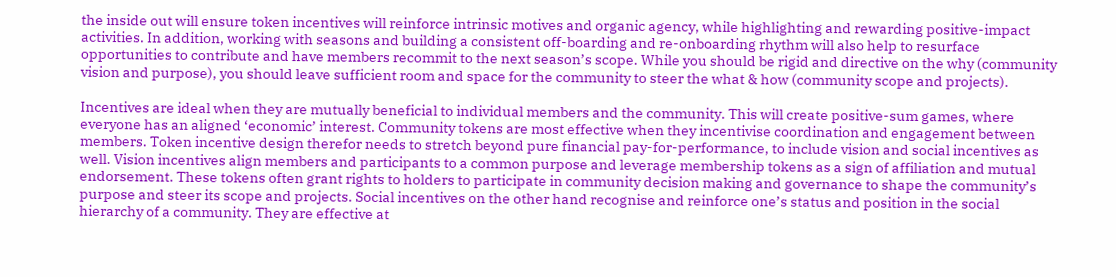the inside out will ensure token incentives will reinforce intrinsic motives and organic agency, while highlighting and rewarding positive-impact activities. In addition, working with seasons and building a consistent off-boarding and re-onboarding rhythm will also help to resurface opportunities to contribute and have members recommit to the next season’s scope. While you should be rigid and directive on the why (community vision and purpose), you should leave sufficient room and space for the community to steer the what & how (community scope and projects).

Incentives are ideal when they are mutually beneficial to individual members and the community. This will create positive-sum games, where everyone has an aligned ‘economic’ interest. Community tokens are most effective when they incentivise coordination and engagement between members. Token incentive design therefor needs to stretch beyond pure financial pay-for-performance, to include vision and social incentives as well. Vision incentives align members and participants to a common purpose and leverage membership tokens as a sign of affiliation and mutual endorsement. These tokens often grant rights to holders to participate in community decision making and governance to shape the community’s purpose and steer its scope and projects. Social incentives on the other hand recognise and reinforce one’s status and position in the social hierarchy of a community. They are effective at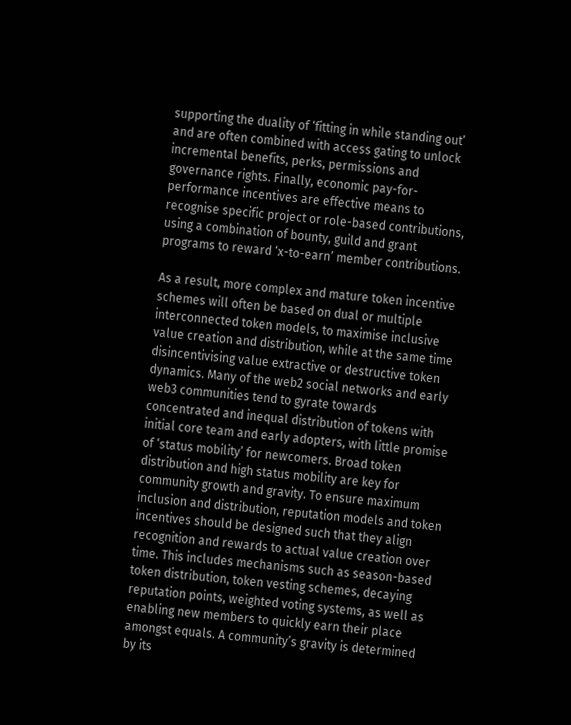supporting the duality of ‘fitting in while standing out’ and are often combined with access gating to unlock incremental benefits, perks, permissions and governance rights. Finally, economic pay-for-performance incentives are effective means to recognise specific project or role-based contributions, using a combination of bounty, guild and grant programs to reward ‘x-to-earn’ member contributions.

As a result, more complex and mature token incentive schemes will often be based on dual or multiple interconnected token models, to maximise inclusive value creation and distribution, while at the same time disincentivising value extractive or destructive token dynamics. Many of the web2 social networks and early web3 communities tend to gyrate towards concentrated and inequal distribution of tokens with initial core team and early adopters, with little promise of ‘status mobility’ for newcomers. Broad token distribution and high status mobility are key for community growth and gravity. To ensure maximum inclusion and distribution, reputation models and token incentives should be designed such that they align recognition and rewards to actual value creation over time. This includes mechanisms such as season-based token distribution, token vesting schemes, decaying reputation points, weighted voting systems, as well as enabling new members to quickly earn their place amongst equals. A community’s gravity is determined by its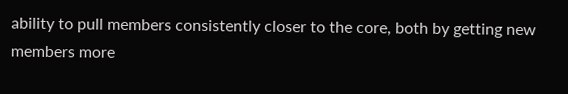ability to pull members consistently closer to the core, both by getting new members more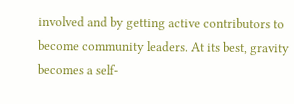involved and by getting active contributors to become community leaders. At its best, gravity becomes a self-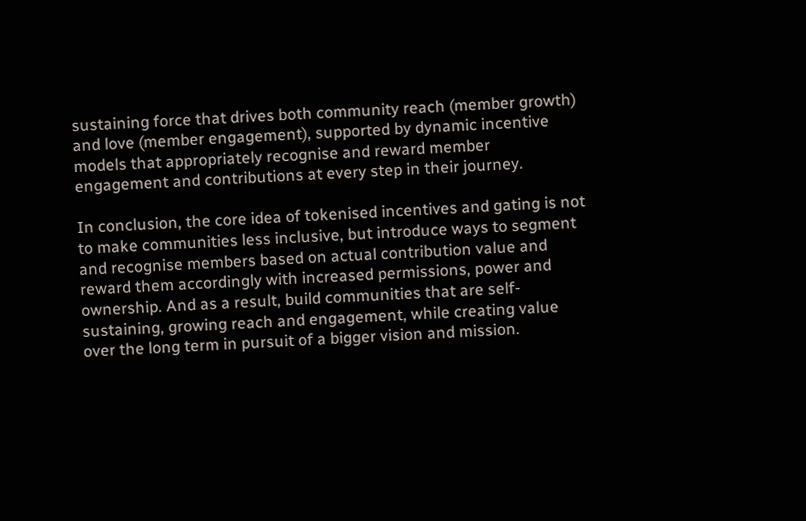sustaining force that drives both community reach (member growth) and love (member engagement), supported by dynamic incentive models that appropriately recognise and reward member engagement and contributions at every step in their journey.

In conclusion, the core idea of tokenised incentives and gating is not to make communities less inclusive, but introduce ways to segment and recognise members based on actual contribution value and reward them accordingly with increased permissions, power and ownership. And as a result, build communities that are self-sustaining, growing reach and engagement, while creating value over the long term in pursuit of a bigger vision and mission.